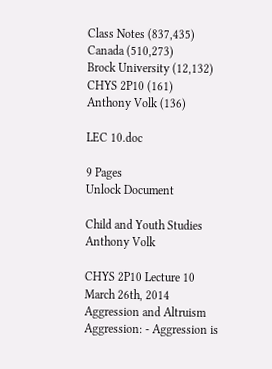Class Notes (837,435)
Canada (510,273)
Brock University (12,132)
CHYS 2P10 (161)
Anthony Volk (136)

LEC 10.doc

9 Pages
Unlock Document

Child and Youth Studies
Anthony Volk

CHYS 2P10 Lecture 10 March 26th, 2014 Aggression and Altruism Aggression: - Aggression is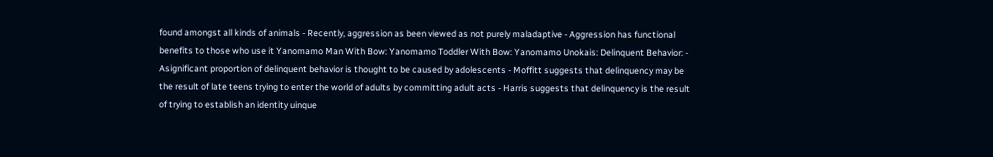found amongst all kinds of animals - Recently, aggression as been viewed as not purely maladaptive - Aggression has functional benefits to those who use it Yanomamo Man With Bow: Yanomamo Toddler With Bow: Yanomamo Unokais: Delinquent Behavior: - Asignificant proportion of delinquent behavior is thought to be caused by adolescents - Moffitt suggests that delinquency may be the result of late teens trying to enter the world of adults by committing adult acts - Harris suggests that delinquency is the result of trying to establish an identity uinque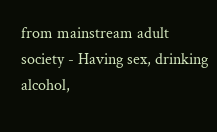from mainstream adult society - Having sex, drinking alcohol,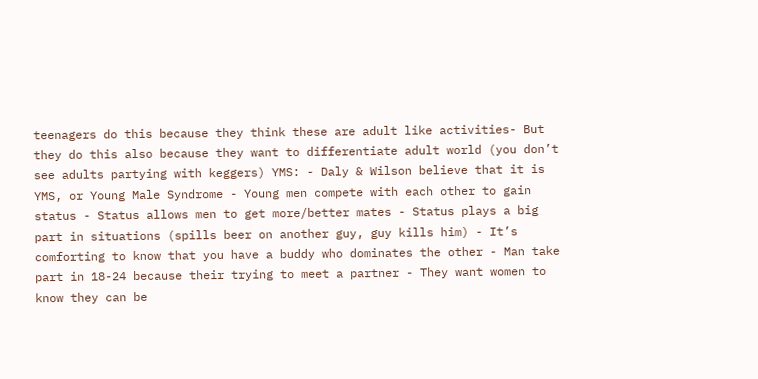teenagers do this because they think these are adult like activities- But they do this also because they want to differentiate adult world (you don’t see adults partying with keggers) YMS: - Daly & Wilson believe that it is YMS, or Young Male Syndrome - Young men compete with each other to gain status - Status allows men to get more/better mates - Status plays a big part in situations (spills beer on another guy, guy kills him) - It’s comforting to know that you have a buddy who dominates the other - Man take part in 18-24 because their trying to meet a partner - They want women to know they can be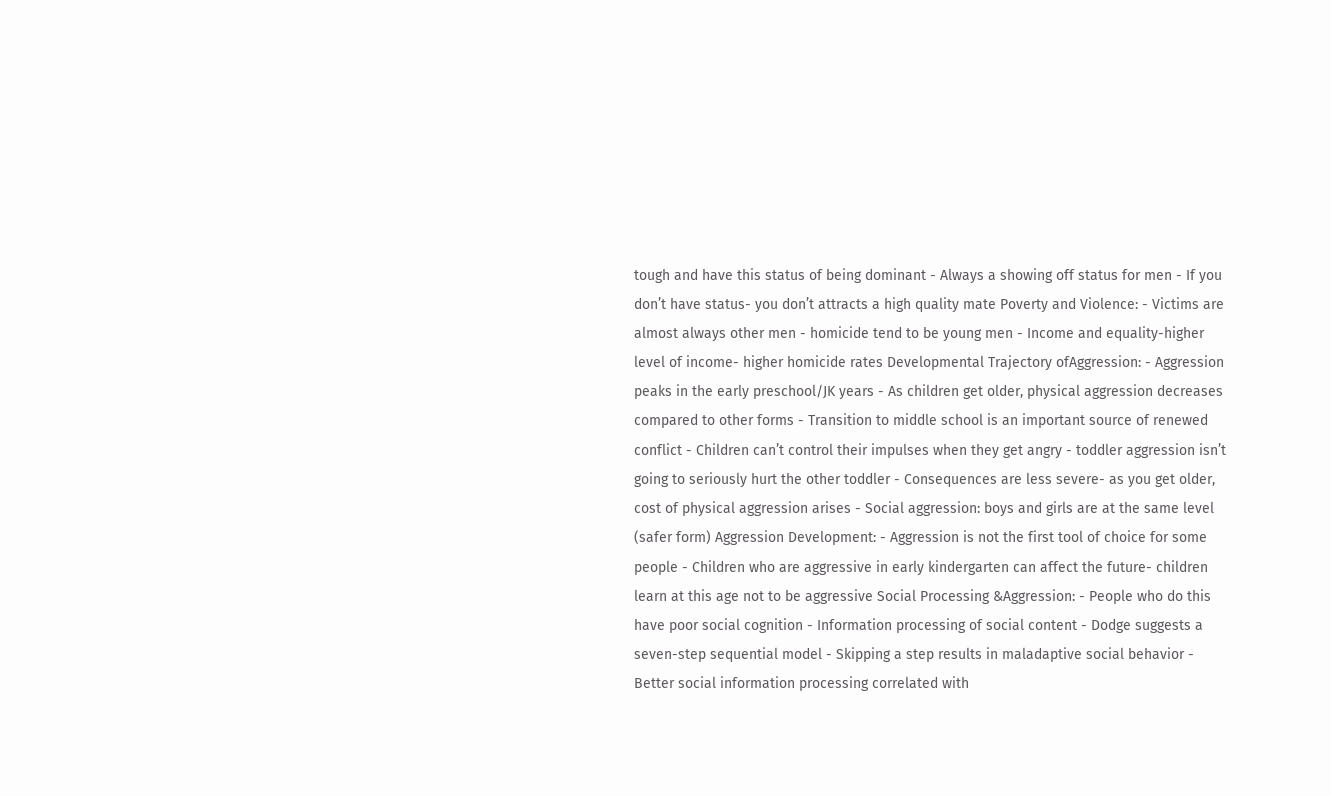tough and have this status of being dominant - Always a showing off status for men - If you don’t have status- you don’t attracts a high quality mate Poverty and Violence: - Victims are almost always other men - homicide tend to be young men - Income and equality-higher level of income- higher homicide rates Developmental Trajectory ofAggression: - Aggression peaks in the early preschool/JK years - As children get older, physical aggression decreases compared to other forms - Transition to middle school is an important source of renewed conflict - Children can’t control their impulses when they get angry - toddler aggression isn’t going to seriously hurt the other toddler - Consequences are less severe- as you get older, cost of physical aggression arises - Social aggression: boys and girls are at the same level (safer form) Aggression Development: - Aggression is not the first tool of choice for some people - Children who are aggressive in early kindergarten can affect the future- children learn at this age not to be aggressive Social Processing &Aggression: - People who do this have poor social cognition - Information processing of social content - Dodge suggests a seven-step sequential model - Skipping a step results in maladaptive social behavior - Better social information processing correlated with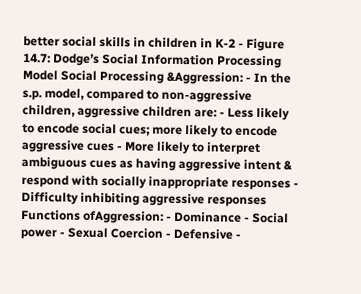better social skills in children in K-2 - Figure 14.7: Dodge’s Social Information Processing Model Social Processing &Aggression: - In the s.p. model, compared to non-aggressive children, aggressive children are: - Less likely to encode social cues; more likely to encode aggressive cues - More likely to interpret ambiguous cues as having aggressive intent & respond with socially inappropriate responses - Difficulty inhibiting aggressive responses Functions ofAggression: - Dominance - Social power - Sexual Coercion - Defensive -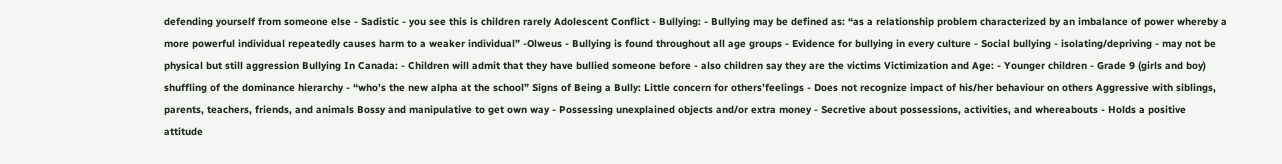defending yourself from someone else - Sadistic - you see this is children rarely Adolescent Conflict - Bullying: - Bullying may be defined as: “as a relationship problem characterized by an imbalance of power whereby a more powerful individual repeatedly causes harm to a weaker individual” -Olweus - Bullying is found throughout all age groups - Evidence for bullying in every culture - Social bullying - isolating/depriving - may not be physical but still aggression Bullying In Canada: - Children will admit that they have bullied someone before - also children say they are the victims Victimization and Age: - Younger children - Grade 9 (girls and boy) shuffling of the dominance hierarchy - “who’s the new alpha at the school” Signs of Being a Bully: Little concern for others’feelings - Does not recognize impact of his/her behaviour on others Aggressive with siblings, parents, teachers, friends, and animals Bossy and manipulative to get own way - Possessing unexplained objects and/or extra money - Secretive about possessions, activities, and whereabouts - Holds a positive attitude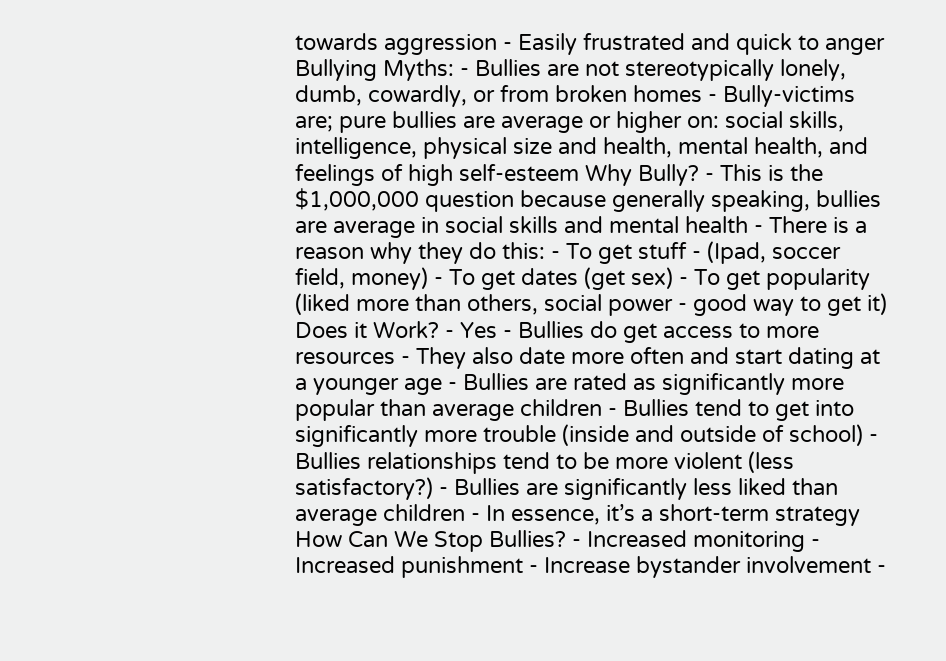towards aggression - Easily frustrated and quick to anger Bullying Myths: - Bullies are not stereotypically lonely, dumb, cowardly, or from broken homes - Bully-victims are; pure bullies are average or higher on: social skills, intelligence, physical size and health, mental health, and feelings of high self-esteem Why Bully? - This is the $1,000,000 question because generally speaking, bullies are average in social skills and mental health - There is a reason why they do this: - To get stuff - (Ipad, soccer field, money) - To get dates (get sex) - To get popularity (liked more than others, social power - good way to get it) Does it Work? - Yes - Bullies do get access to more resources - They also date more often and start dating at a younger age - Bullies are rated as significantly more popular than average children - Bullies tend to get into significantly more trouble (inside and outside of school) - Bullies relationships tend to be more violent (less satisfactory?) - Bullies are significantly less liked than average children - In essence, it’s a short-term strategy How Can We Stop Bullies? - Increased monitoring - Increased punishment - Increase bystander involvement -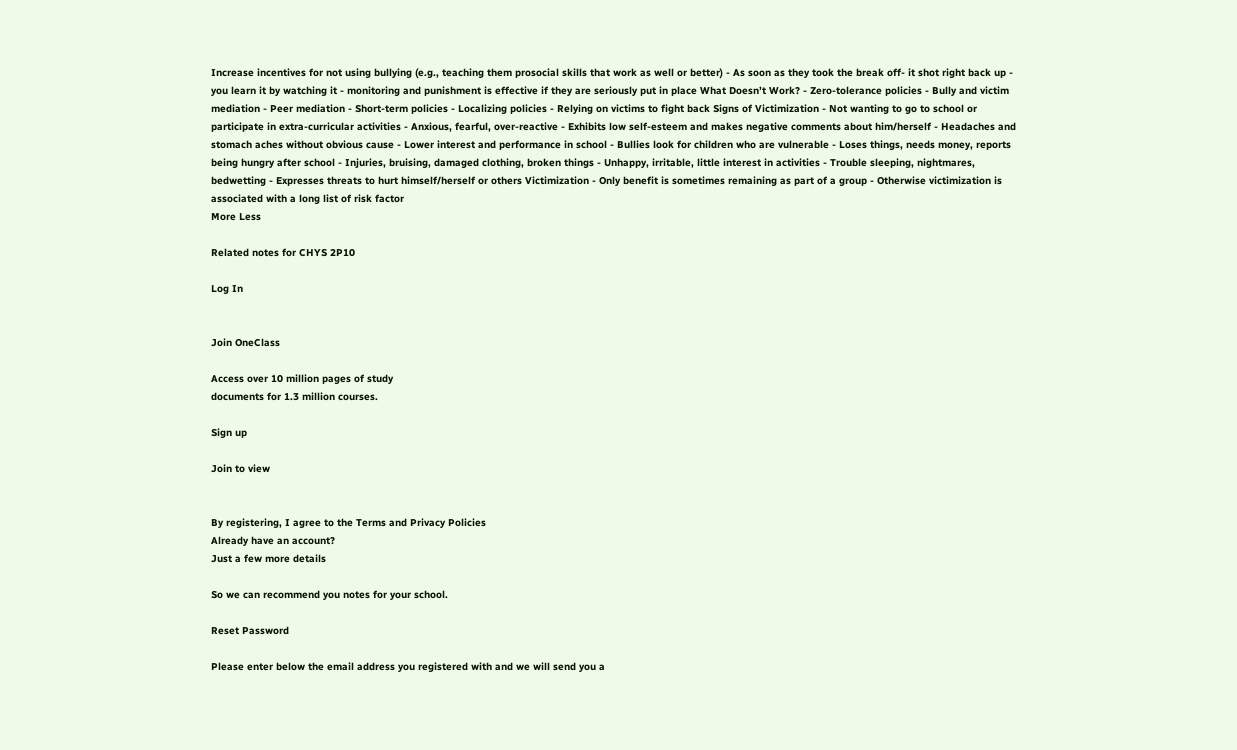Increase incentives for not using bullying (e.g., teaching them prosocial skills that work as well or better) - As soon as they took the break off- it shot right back up - you learn it by watching it - monitoring and punishment is effective if they are seriously put in place What Doesn’t Work? - Zero-tolerance policies - Bully and victim mediation - Peer mediation - Short-term policies - Localizing policies - Relying on victims to fight back Signs of Victimization - Not wanting to go to school or participate in extra-curricular activities - Anxious, fearful, over-reactive - Exhibits low self-esteem and makes negative comments about him/herself - Headaches and stomach aches without obvious cause - Lower interest and performance in school - Bullies look for children who are vulnerable - Loses things, needs money, reports being hungry after school - Injuries, bruising, damaged clothing, broken things - Unhappy, irritable, little interest in activities - Trouble sleeping, nightmares, bedwetting - Expresses threats to hurt himself/herself or others Victimization - Only benefit is sometimes remaining as part of a group - Otherwise victimization is associated with a long list of risk factor
More Less

Related notes for CHYS 2P10

Log In


Join OneClass

Access over 10 million pages of study
documents for 1.3 million courses.

Sign up

Join to view


By registering, I agree to the Terms and Privacy Policies
Already have an account?
Just a few more details

So we can recommend you notes for your school.

Reset Password

Please enter below the email address you registered with and we will send you a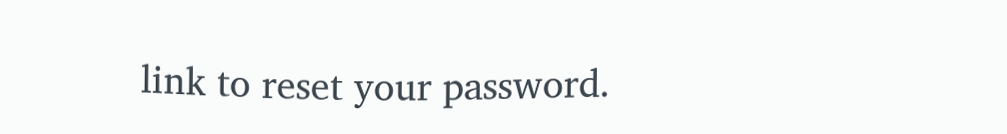link to reset your password.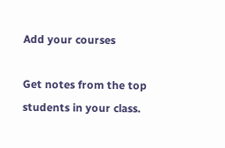Add your courses

Get notes from the top students in your class.